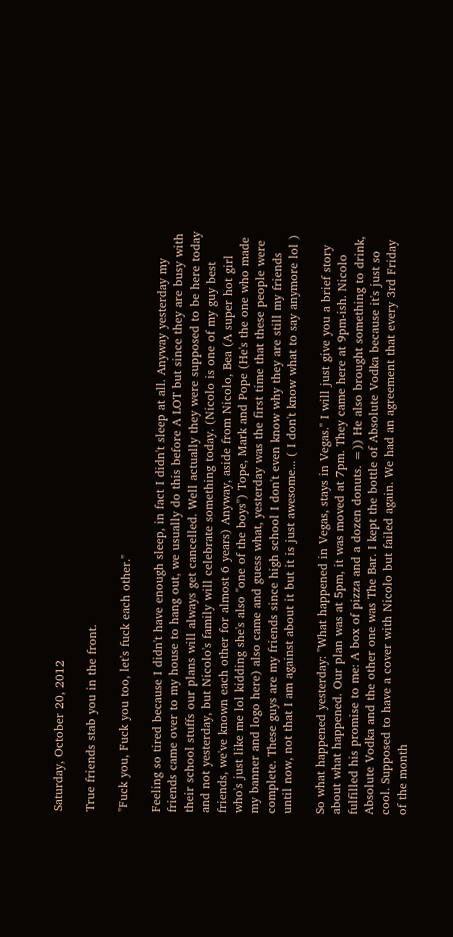Saturday, October 20, 2012

True friends stab you in the front.

"Fuck you, Fuck you too, let's fuck each other."

Feeling so tired because I didn't have enough sleep, in fact I didn't sleep at all. Anyway yesterday my friends came over to my house to hang out, we usually do this before A LOT but since they are busy with their school stuffs our plans will always get cancelled. Well actually they were supposed to be here today and not yesterday, but Nicolo's family will celebrate something today. (Nicolo is one of my guy best friends, we've known each other for almost 6 years) Anyway, aside from Nicolo, Bea (A super hot girl who's just like me lol kidding she's also "one of the boys") Tope, Mark and Pope (He's the one who made my banner and logo here) also came and guess what, yesterday was the first time that these people were complete. These guys are my friends since high school I don't even know why they are still my friends until now, not that I am against about it but it is just awesome... ( I don't know what to say anymore lol )

So what happened yesterday: "What happened in Vegas, stays in Vegas." I will just give you a brief story about what happened. Our plan was at 5pm, it was moved at 7pm. They came here at 9pm-ish. Nicolo fulfilled his promise to me: A box of pizza and a dozen donuts. =)) He also brought something to drink, Absolute Vodka and the other one was The Bar. I kept the bottle of Absolute Vodka because it's just so cool. Supposed to have a cover with Nicolo but failed again. We had an agreement that every 3rd Friday of the month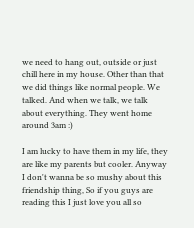we need to hang out, outside or just chill here in my house. Other than that we did things like normal people. We talked. And when we talk, we talk about everything. They went home around 3am :)

I am lucky to have them in my life, they are like my parents but cooler. Anyway I don't wanna be so mushy about this friendship thing, So if you guys are reading this I just love you all so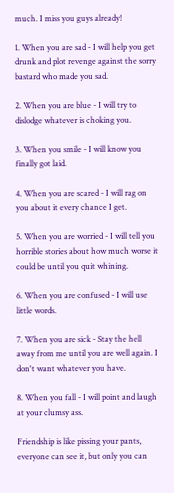much. I miss you guys already!

1. When you are sad - I will help you get drunk and plot revenge against the sorry bastard who made you sad.

2. When you are blue - I will try to dislodge whatever is choking you.

3. When you smile - I will know you finally got laid.

4. When you are scared - I will rag on you about it every chance I get.

5. When you are worried - I will tell you horrible stories about how much worse it could be until you quit whining.

6. When you are confused - I will use little words.

7. When you are sick - Stay the hell away from me until you are well again. I don't want whatever you have.

8. When you fall - I will point and laugh at your clumsy ass.

Friendship is like pissing your pants, everyone can see it, but only you can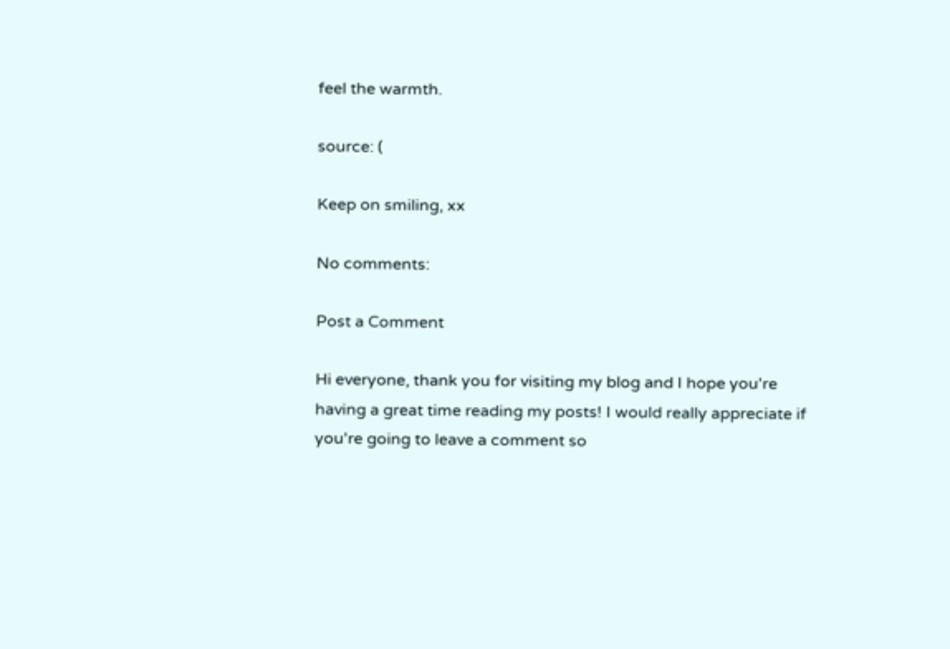feel the warmth.

source: (

Keep on smiling, xx

No comments:

Post a Comment

Hi everyone, thank you for visiting my blog and I hope you're having a great time reading my posts! I would really appreciate if you're going to leave a comment so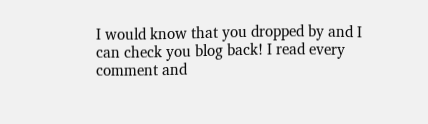I would know that you dropped by and I can check you blog back! I read every comment and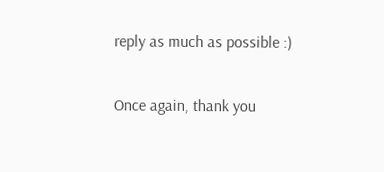reply as much as possible :)

Once again, thank you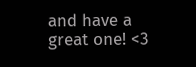and have a great one! <3